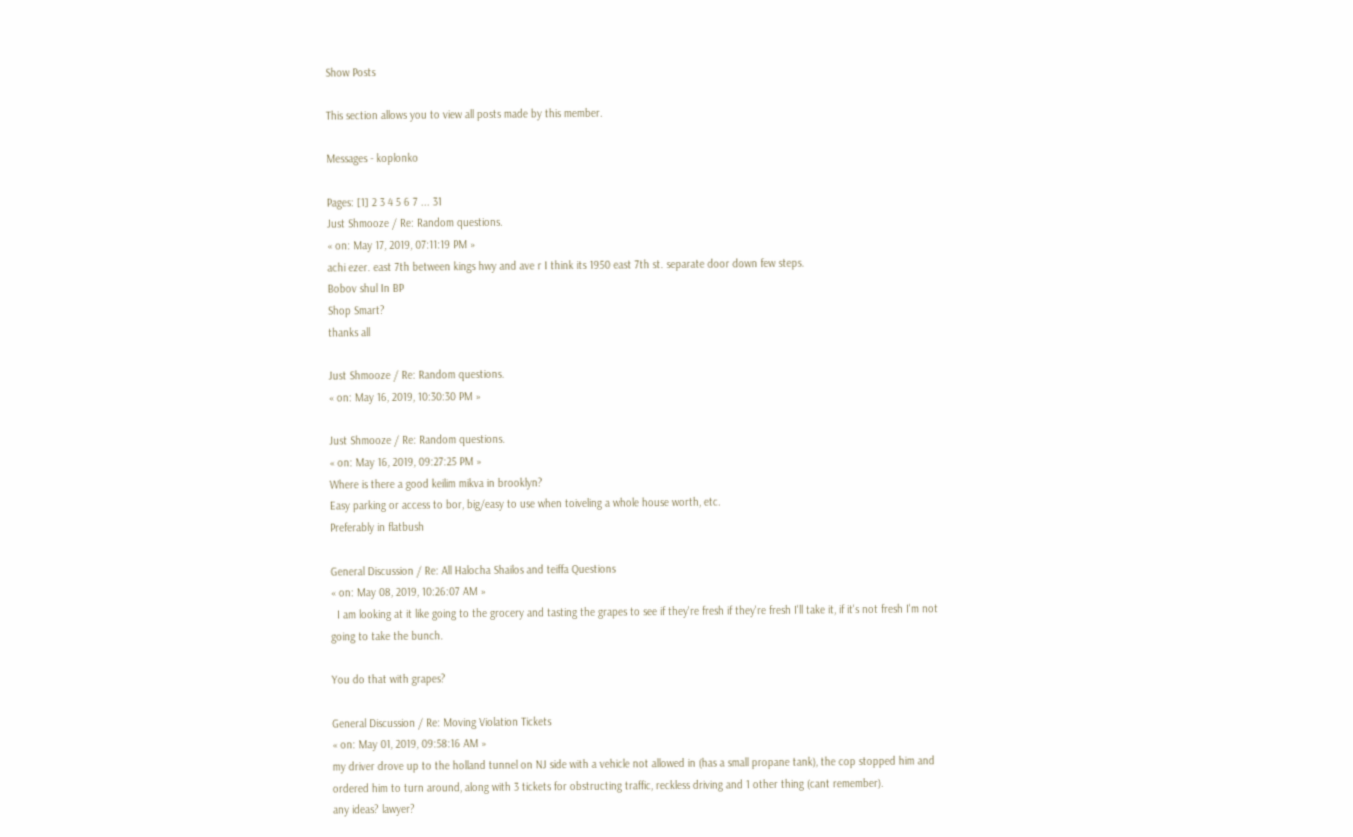Show Posts

This section allows you to view all posts made by this member.

Messages - koplonko

Pages: [1] 2 3 4 5 6 7 ... 31
Just Shmooze / Re: Random questions.
« on: May 17, 2019, 07:11:19 PM »
achi ezer. east 7th between kings hwy and ave r I think its 1950 east 7th st. separate door down few steps.
Bobov shul In BP
Shop Smart?
thanks all

Just Shmooze / Re: Random questions.
« on: May 16, 2019, 10:30:30 PM »

Just Shmooze / Re: Random questions.
« on: May 16, 2019, 09:27:25 PM »
Where is there a good keilim mikva in brooklyn?
Easy parking or access to bor, big/easy to use when toiveling a whole house worth, etc.
Preferably in flatbush

General Discussion / Re: All Halocha Shailos and teiffa Questions
« on: May 08, 2019, 10:26:07 AM »
  I am looking at it like going to the grocery and tasting the grapes to see if they're fresh if they're fresh I'll take it, if it's not fresh I'm not going to take the bunch.

You do that with grapes?

General Discussion / Re: Moving Violation Tickets
« on: May 01, 2019, 09:58:16 AM »
my driver drove up to the holland tunnel on NJ side with a vehicle not allowed in (has a small propane tank), the cop stopped him and ordered him to turn around, along with 3 tickets for obstructing traffic, reckless driving and 1 other thing (cant remember).
any ideas? lawyer?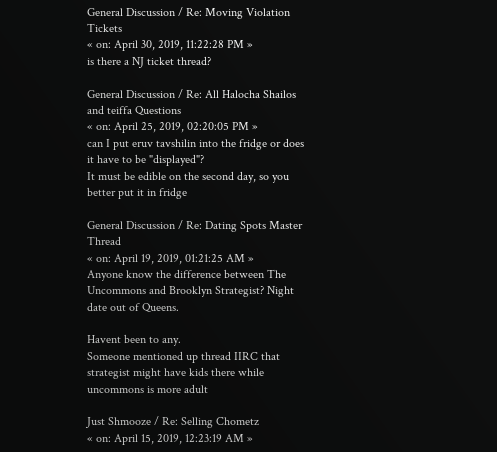General Discussion / Re: Moving Violation Tickets
« on: April 30, 2019, 11:22:28 PM »
is there a NJ ticket thread?

General Discussion / Re: All Halocha Shailos and teiffa Questions
« on: April 25, 2019, 02:20:05 PM »
can I put eruv tavshilin into the fridge or does it have to be "displayed"?
It must be edible on the second day, so you better put it in fridge

General Discussion / Re: Dating Spots Master Thread
« on: April 19, 2019, 01:21:25 AM »
Anyone know the difference between The Uncommons and Brooklyn Strategist? Night date out of Queens.

Havent been to any.
Someone mentioned up thread IIRC that strategist might have kids there while uncommons is more adult

Just Shmooze / Re: Selling Chometz
« on: April 15, 2019, 12:23:19 AM »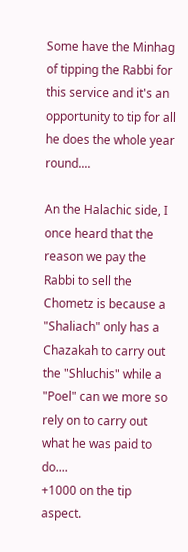Some have the Minhag of tipping the Rabbi for this service and it's an opportunity to tip for all he does the whole year round....

An the Halachic side, I once heard that the reason we pay the Rabbi to sell the Chometz is because a "Shaliach" only has a Chazakah to carry out the "Shluchis" while a "Poel" can we more so rely on to carry out what he was paid to do....
+1000 on the tip aspect.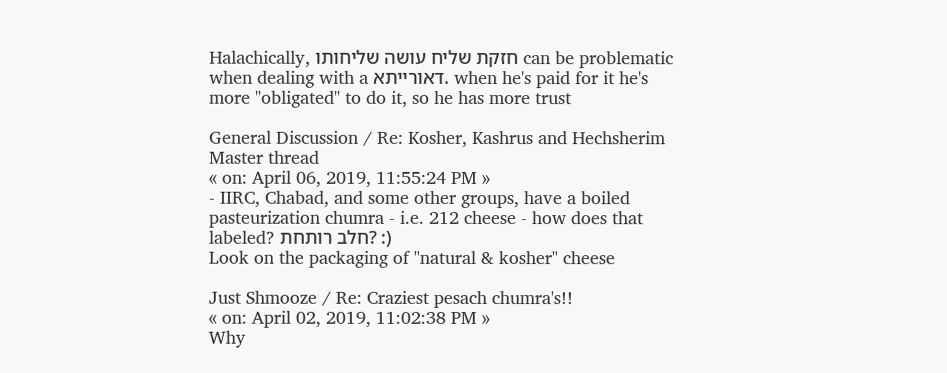Halachically, חזקת שליח עושה שליחותו can be problematic when dealing with a דאורייתא. when he's paid for it he's more "obligated" to do it, so he has more trust

General Discussion / Re: Kosher, Kashrus and Hechsherim Master thread
« on: April 06, 2019, 11:55:24 PM »
- IIRC, Chabad, and some other groups, have a boiled pasteurization chumra - i.e. 212 cheese - how does that labeled? חלב רותחת? :)
Look on the packaging of "natural & kosher" cheese

Just Shmooze / Re: Craziest pesach chumra's!!
« on: April 02, 2019, 11:02:38 PM »
Why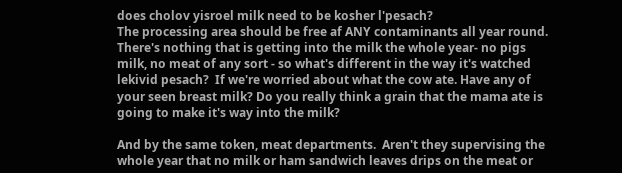does cholov yisroel milk need to be kosher l'pesach?
The processing area should be free af ANY contaminants all year round. There's nothing that is getting into the milk the whole year- no pigs milk, no meat of any sort - so what's different in the way it's watched lekivid pesach?  If we're worried about what the cow ate. Have any of your seen breast milk? Do you really think a grain that the mama ate is going to make it's way into the milk?

And by the same token, meat departments.  Aren't they supervising the whole year that no milk or ham sandwich leaves drips on the meat or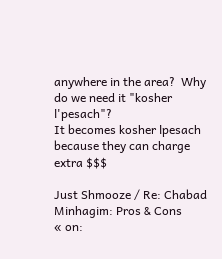anywhere in the area?  Why do we need it "kosher l'pesach"?
It becomes kosher lpesach because they can charge extra $$$

Just Shmooze / Re: Chabad Minhagim: Pros & Cons
« on: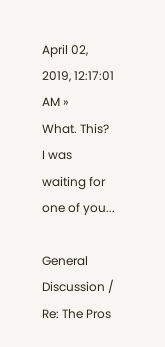April 02, 2019, 12:17:01 AM »
What. This?
I was waiting for one of you...

General Discussion / Re: The Pros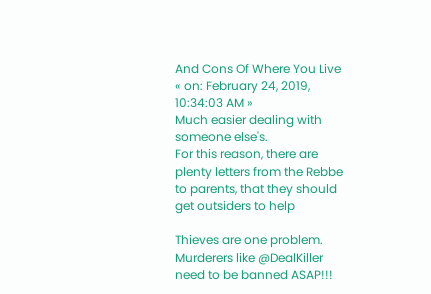And Cons Of Where You Live
« on: February 24, 2019, 10:34:03 AM »
Much easier dealing with someone else's.
For this reason, there are plenty letters from the Rebbe to parents, that they should get outsiders to help

Thieves are one problem. Murderers like @DealKiller need to be banned ASAP!!!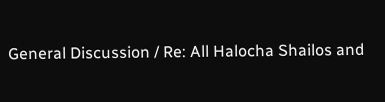General Discussion / Re: All Halocha Shailos and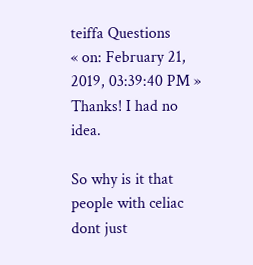teiffa Questions
« on: February 21, 2019, 03:39:40 PM »
Thanks! I had no idea.

So why is it that people with celiac dont just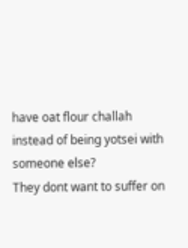have oat flour challah instead of being yotsei with someone else?
They dont want to suffer on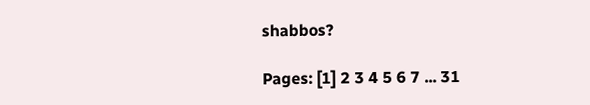shabbos?

Pages: [1] 2 3 4 5 6 7 ... 31